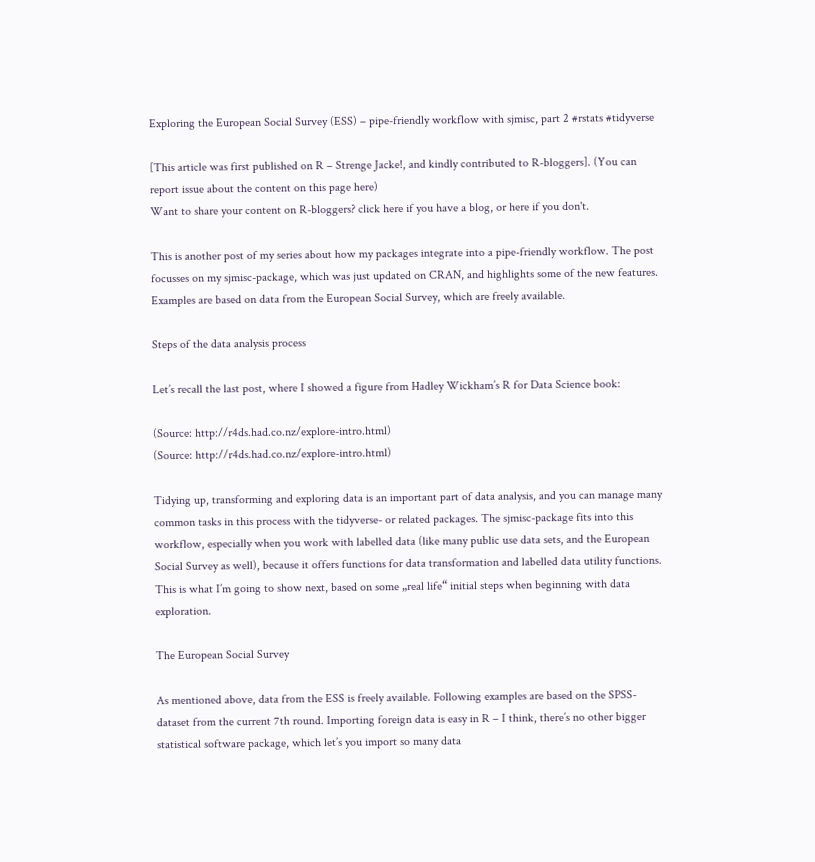Exploring the European Social Survey (ESS) – pipe-friendly workflow with sjmisc, part 2 #rstats #tidyverse

[This article was first published on R – Strenge Jacke!, and kindly contributed to R-bloggers]. (You can report issue about the content on this page here)
Want to share your content on R-bloggers? click here if you have a blog, or here if you don't.

This is another post of my series about how my packages integrate into a pipe-friendly workflow. The post focusses on my sjmisc-package, which was just updated on CRAN, and highlights some of the new features. Examples are based on data from the European Social Survey, which are freely available.

Steps of the data analysis process

Let’s recall the last post, where I showed a figure from Hadley Wickham’s R for Data Science book:

(Source: http://r4ds.had.co.nz/explore-intro.html)
(Source: http://r4ds.had.co.nz/explore-intro.html)

Tidying up, transforming and exploring data is an important part of data analysis, and you can manage many common tasks in this process with the tidyverse- or related packages. The sjmisc-package fits into this workflow, especially when you work with labelled data (like many public use data sets, and the European Social Survey as well), because it offers functions for data transformation and labelled data utility functions. This is what I’m going to show next, based on some „real life“ initial steps when beginning with data exploration.

The European Social Survey

As mentioned above, data from the ESS is freely available. Following examples are based on the SPSS-dataset from the current 7th round. Importing foreign data is easy in R – I think, there’s no other bigger statistical software package, which let’s you import so many data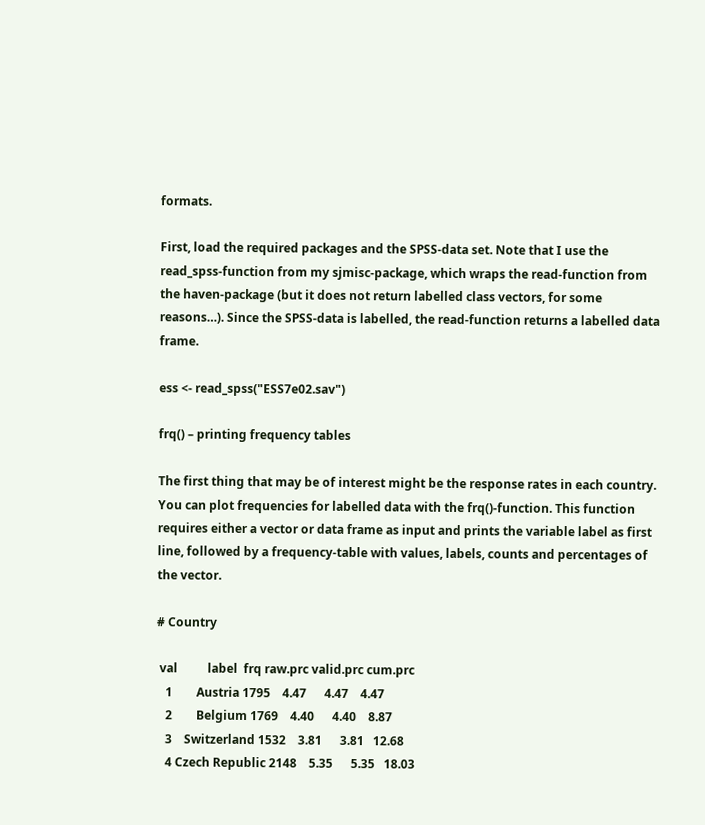formats.

First, load the required packages and the SPSS-data set. Note that I use the read_spss-function from my sjmisc-package, which wraps the read-function from the haven-package (but it does not return labelled class vectors, for some reasons…). Since the SPSS-data is labelled, the read-function returns a labelled data frame.

ess <- read_spss("ESS7e02.sav")

frq() – printing frequency tables

The first thing that may be of interest might be the response rates in each country. You can plot frequencies for labelled data with the frq()-function. This function requires either a vector or data frame as input and prints the variable label as first line, followed by a frequency-table with values, labels, counts and percentages of the vector.

# Country

 val          label  frq raw.prc valid.prc cum.prc
   1        Austria 1795    4.47      4.47    4.47
   2        Belgium 1769    4.40      4.40    8.87
   3    Switzerland 1532    3.81      3.81   12.68
   4 Czech Republic 2148    5.35      5.35   18.03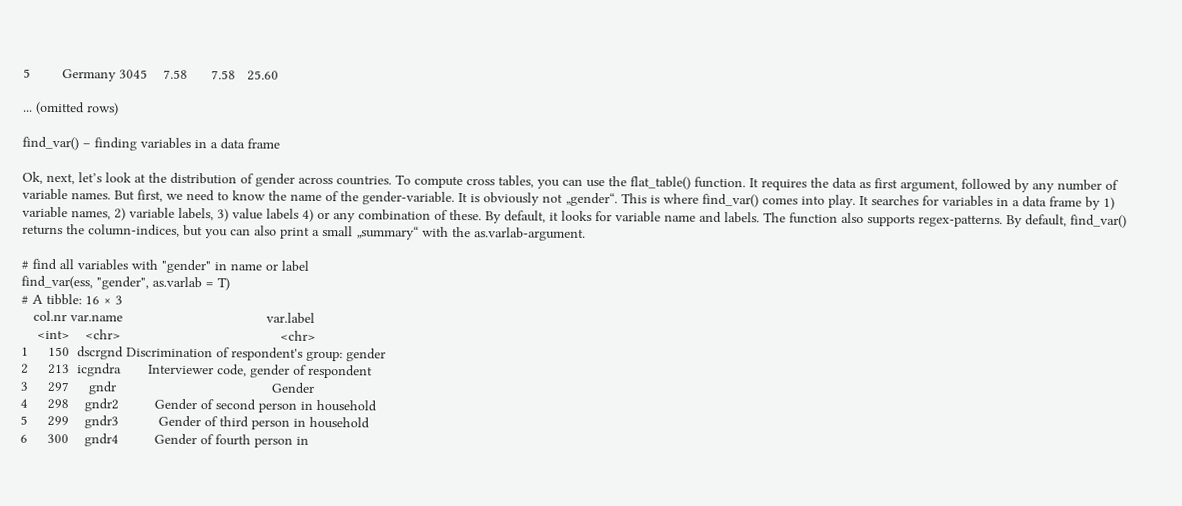5        Germany 3045    7.58      7.58   25.60

... (omitted rows)

find_var() – finding variables in a data frame

Ok, next, let’s look at the distribution of gender across countries. To compute cross tables, you can use the flat_table() function. It requires the data as first argument, followed by any number of variable names. But first, we need to know the name of the gender-variable. It is obviously not „gender“. This is where find_var() comes into play. It searches for variables in a data frame by 1) variable names, 2) variable labels, 3) value labels 4) or any combination of these. By default, it looks for variable name and labels. The function also supports regex-patterns. By default, find_var() returns the column-indices, but you can also print a small „summary“ with the as.varlab-argument.

# find all variables with "gender" in name or label
find_var(ess, "gender", as.varlab = T)
# A tibble: 16 × 3
   col.nr var.name                                    var.label
    <int>    <chr>                                        <chr>
1     150  dscrgnd Discrimination of respondent's group: gender
2     213  icgndra       Interviewer code, gender of respondent
3     297     gndr                                       Gender
4     298    gndr2         Gender of second person in household
5     299    gndr3          Gender of third person in household
6     300    gndr4         Gender of fourth person in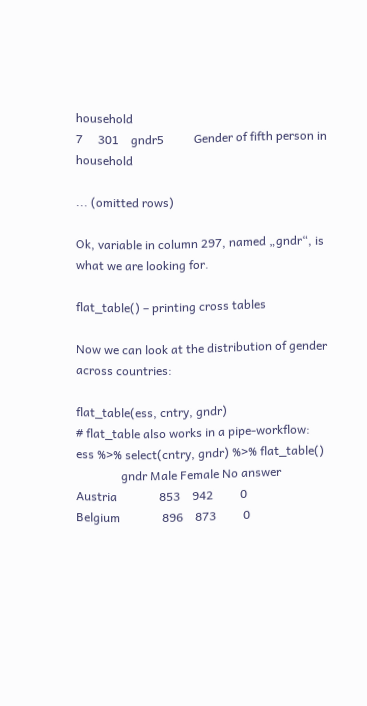household
7     301    gndr5          Gender of fifth person in household

... (omitted rows)

Ok, variable in column 297, named „gndr“, is what we are looking for.

flat_table() – printing cross tables

Now we can look at the distribution of gender across countries:

flat_table(ess, cntry, gndr)
# flat_table also works in a pipe-workflow:
ess %>% select(cntry, gndr) %>% flat_table()
               gndr Male Female No answer
Austria              853    942         0
Belgium              896    873         0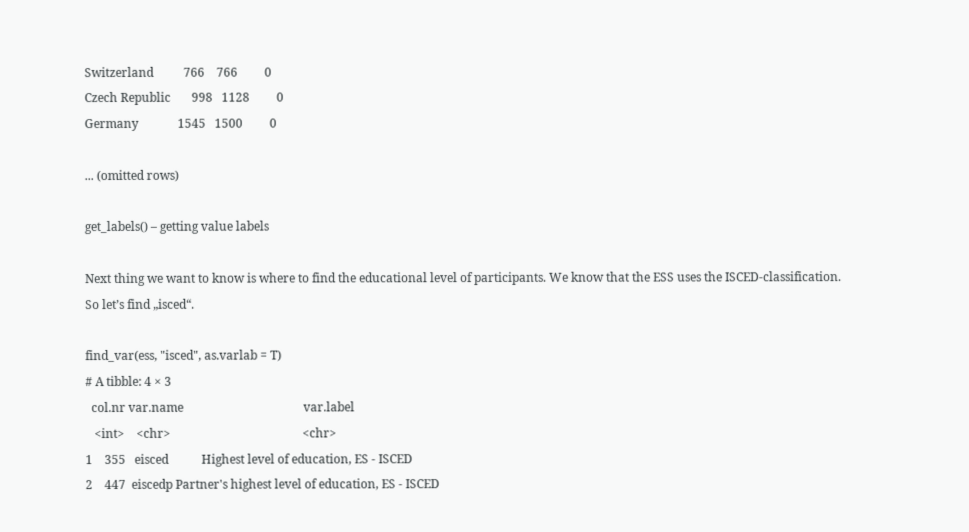Switzerland          766    766         0
Czech Republic       998   1128         0
Germany             1545   1500         0

... (omitted rows)

get_labels() – getting value labels

Next thing we want to know is where to find the educational level of participants. We know that the ESS uses the ISCED-classification. So let’s find „isced“.

find_var(ess, "isced", as.varlab = T)
# A tibble: 4 × 3
  col.nr var.name                                        var.label
   <int>    <chr>                                            <chr>
1    355   eisced           Highest level of education, ES - ISCED
2    447  eiscedp Partner's highest level of education, ES - ISCED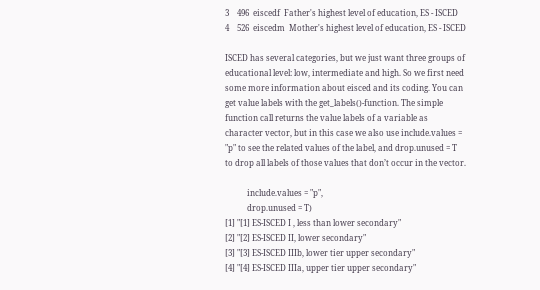3    496  eiscedf  Father's highest level of education, ES - ISCED
4    526  eiscedm  Mother's highest level of education, ES - ISCED

ISCED has several categories, but we just want three groups of educational level: low, intermediate and high. So we first need some more information about eisced and its coding. You can get value labels with the get_labels()-function. The simple function call returns the value labels of a variable as character vector, but in this case we also use include.values = "p" to see the related values of the label, and drop.unused = T to drop all labels of those values that don’t occur in the vector.

           include.values = "p",
           drop.unused = T)
[1] "[1] ES-ISCED I , less than lower secondary"
[2] "[2] ES-ISCED II, lower secondary"
[3] "[3] ES-ISCED IIIb, lower tier upper secondary"
[4] "[4] ES-ISCED IIIa, upper tier upper secondary"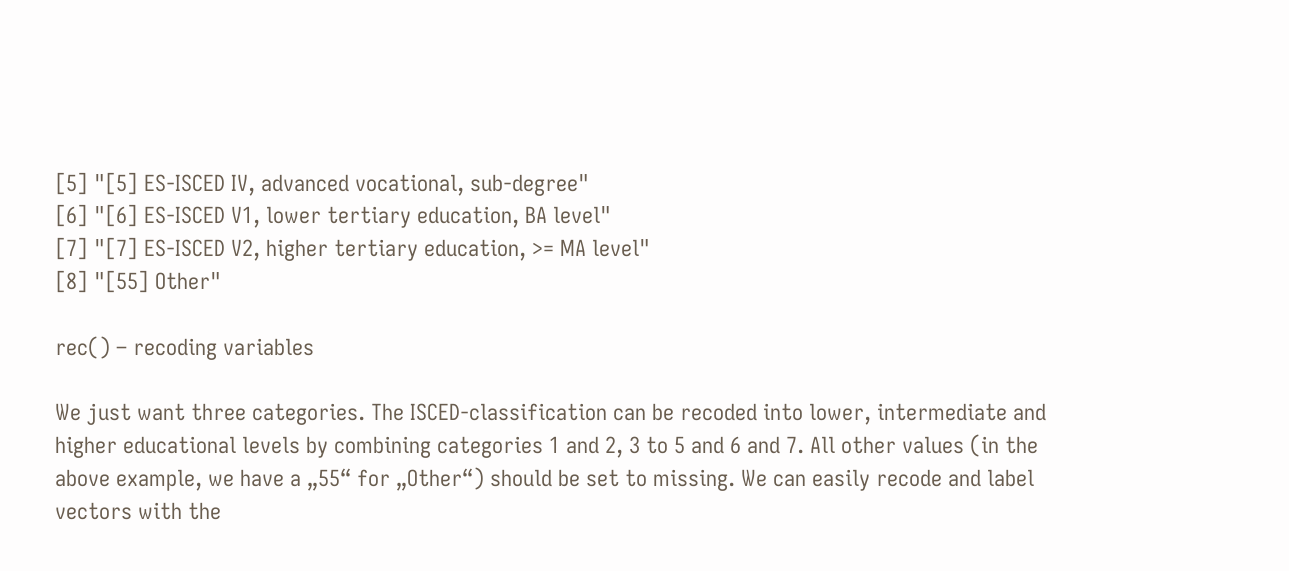[5] "[5] ES-ISCED IV, advanced vocational, sub-degree"
[6] "[6] ES-ISCED V1, lower tertiary education, BA level"
[7] "[7] ES-ISCED V2, higher tertiary education, >= MA level"
[8] "[55] Other"

rec() – recoding variables

We just want three categories. The ISCED-classification can be recoded into lower, intermediate and higher educational levels by combining categories 1 and 2, 3 to 5 and 6 and 7. All other values (in the above example, we have a „55“ for „Other“) should be set to missing. We can easily recode and label vectors with the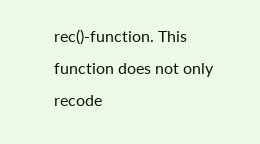rec()-function. This function does not only recode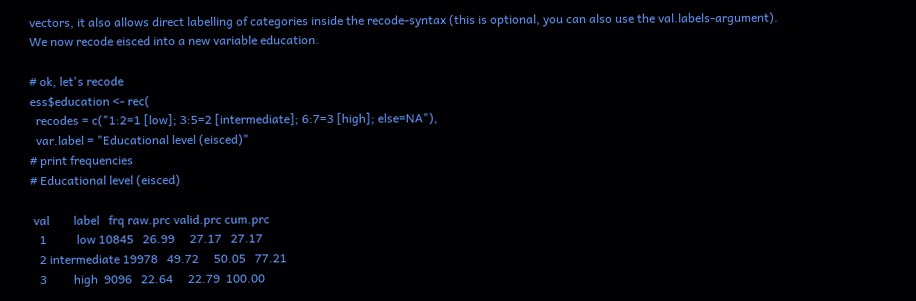vectors, it also allows direct labelling of categories inside the recode-syntax (this is optional, you can also use the val.labels-argument). We now recode eisced into a new variable education.

# ok, let's recode
ess$education <- rec(
  recodes = c("1:2=1 [low]; 3:5=2 [intermediate]; 6:7=3 [high]; else=NA"),
  var.label = "Educational level (eisced)"
# print frequencies
# Educational level (eisced)

 val        label   frq raw.prc valid.prc cum.prc
   1          low 10845   26.99     27.17   27.17
   2 intermediate 19978   49.72     50.05   77.21
   3         high  9096   22.64     22.79  100.00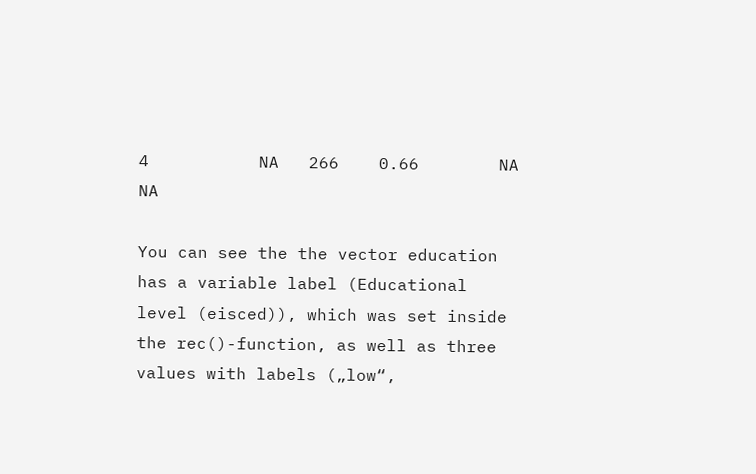4           NA   266    0.66        NA      NA

You can see the the vector education has a variable label (Educational level (eisced)), which was set inside the rec()-function, as well as three values with labels („low“,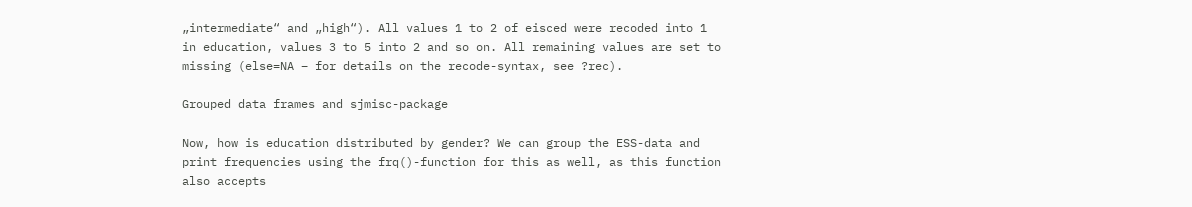„intermediate“ and „high“). All values 1 to 2 of eisced were recoded into 1 in education, values 3 to 5 into 2 and so on. All remaining values are set to missing (else=NA – for details on the recode-syntax, see ?rec).

Grouped data frames and sjmisc-package

Now, how is education distributed by gender? We can group the ESS-data and print frequencies using the frq()-function for this as well, as this function also accepts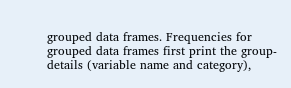grouped data frames. Frequencies for grouped data frames first print the group-details (variable name and category),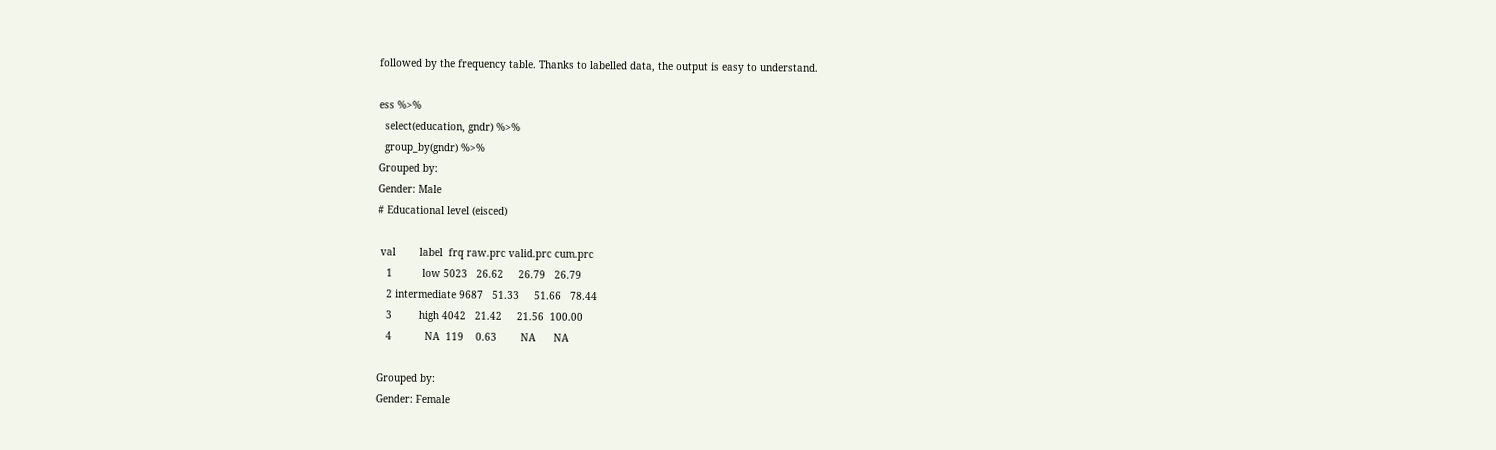followed by the frequency table. Thanks to labelled data, the output is easy to understand.

ess %>%
  select(education, gndr) %>%
  group_by(gndr) %>%
Grouped by:
Gender: Male
# Educational level (eisced)

 val        label  frq raw.prc valid.prc cum.prc
   1          low 5023   26.62     26.79   26.79
   2 intermediate 9687   51.33     51.66   78.44
   3         high 4042   21.42     21.56  100.00
   4           NA  119    0.63        NA      NA

Grouped by:
Gender: Female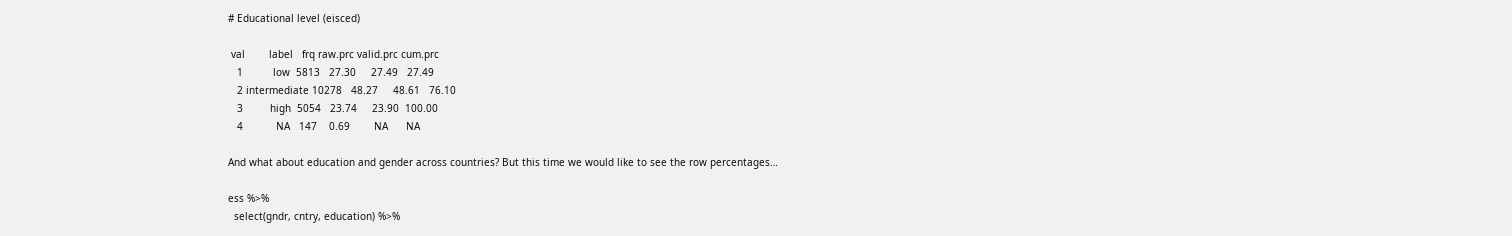# Educational level (eisced)

 val        label   frq raw.prc valid.prc cum.prc
   1          low  5813   27.30     27.49   27.49
   2 intermediate 10278   48.27     48.61   76.10
   3         high  5054   23.74     23.90  100.00
   4           NA   147    0.69        NA      NA

And what about education and gender across countries? But this time we would like to see the row percentages…

ess %>%
  select(gndr, cntry, education) %>%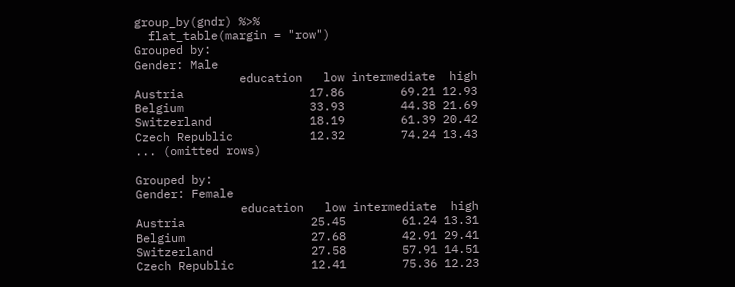group_by(gndr) %>%
  flat_table(margin = "row")
Grouped by:
Gender: Male
               education   low intermediate  high
Austria                  17.86        69.21 12.93
Belgium                  33.93        44.38 21.69
Switzerland              18.19        61.39 20.42
Czech Republic           12.32        74.24 13.43
... (omitted rows)

Grouped by:
Gender: Female
               education   low intermediate  high
Austria                  25.45        61.24 13.31
Belgium                  27.68        42.91 29.41
Switzerland              27.58        57.91 14.51
Czech Republic           12.41        75.36 12.23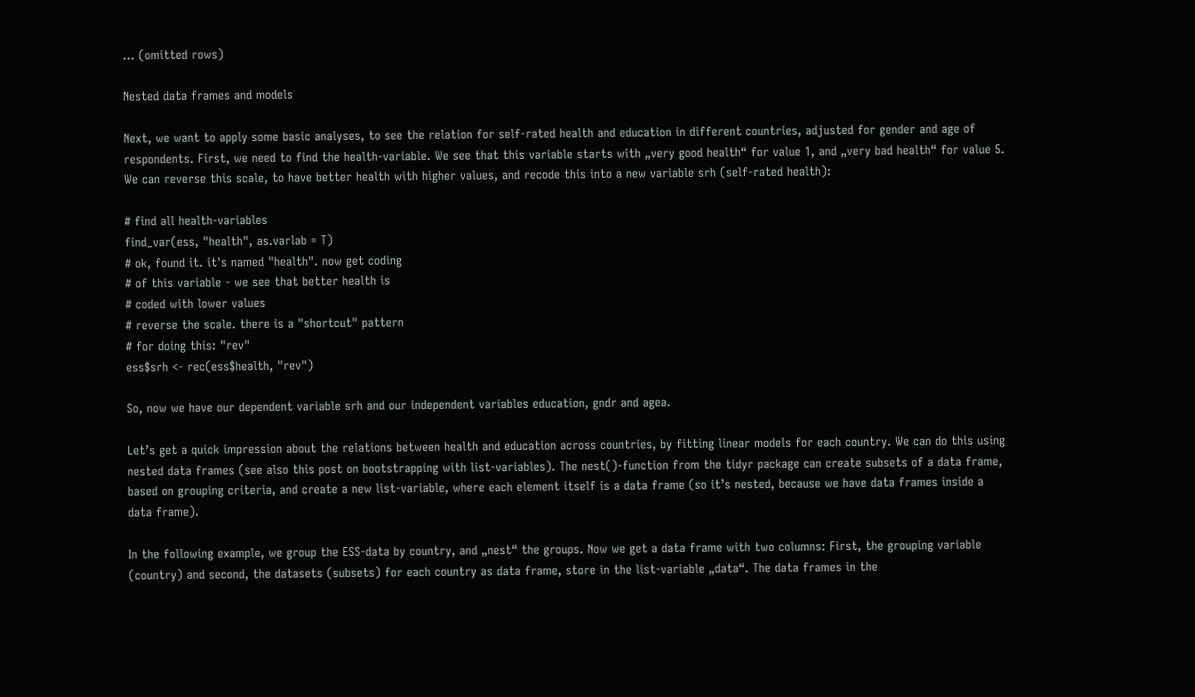... (omitted rows)

Nested data frames and models

Next, we want to apply some basic analyses, to see the relation for self-rated health and education in different countries, adjusted for gender and age of respondents. First, we need to find the health-variable. We see that this variable starts with „very good health“ for value 1, and „very bad health“ for value 5. We can reverse this scale, to have better health with higher values, and recode this into a new variable srh (self-rated health):

# find all health-variables
find_var(ess, "health", as.varlab = T)
# ok, found it. it's named "health". now get coding
# of this variable - we see that better health is
# coded with lower values
# reverse the scale. there is a "shortcut" pattern
# for doing this: "rev"
ess$srh <- rec(ess$health, "rev")

So, now we have our dependent variable srh and our independent variables education, gndr and agea.

Let’s get a quick impression about the relations between health and education across countries, by fitting linear models for each country. We can do this using nested data frames (see also this post on bootstrapping with list-variables). The nest()-function from the tidyr package can create subsets of a data frame, based on grouping criteria, and create a new list-variable, where each element itself is a data frame (so it’s nested, because we have data frames inside a data frame).

In the following example, we group the ESS-data by country, and „nest“ the groups. Now we get a data frame with two columns: First, the grouping variable (country) and second, the datasets (subsets) for each country as data frame, store in the list-variable „data“. The data frames in the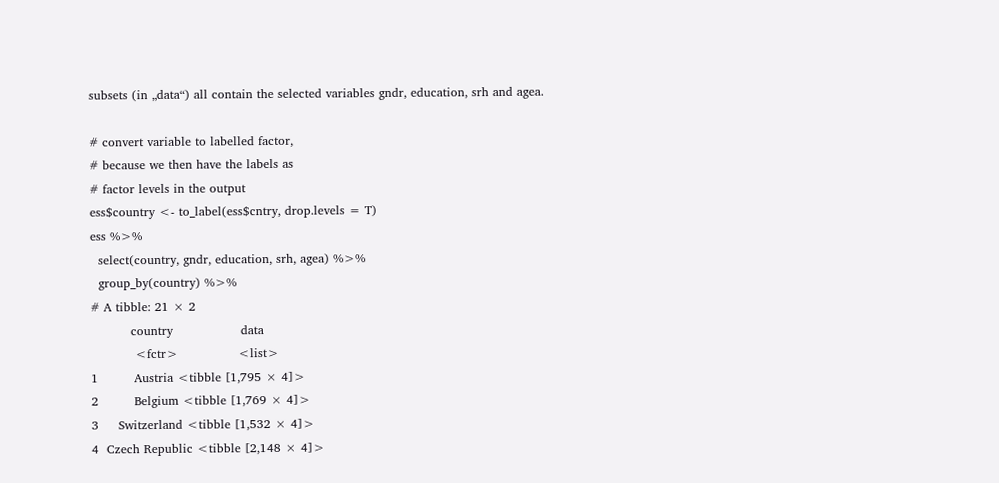subsets (in „data“) all contain the selected variables gndr, education, srh and agea.

# convert variable to labelled factor,
# because we then have the labels as
# factor levels in the output
ess$country <- to_label(ess$cntry, drop.levels = T)
ess %>%
  select(country, gndr, education, srh, agea) %>%
  group_by(country) %>%
# A tibble: 21 × 2
          country                 data
           <fctr>               <list>
1         Austria <tibble [1,795 × 4]>
2         Belgium <tibble [1,769 × 4]>
3     Switzerland <tibble [1,532 × 4]>
4  Czech Republic <tibble [2,148 × 4]>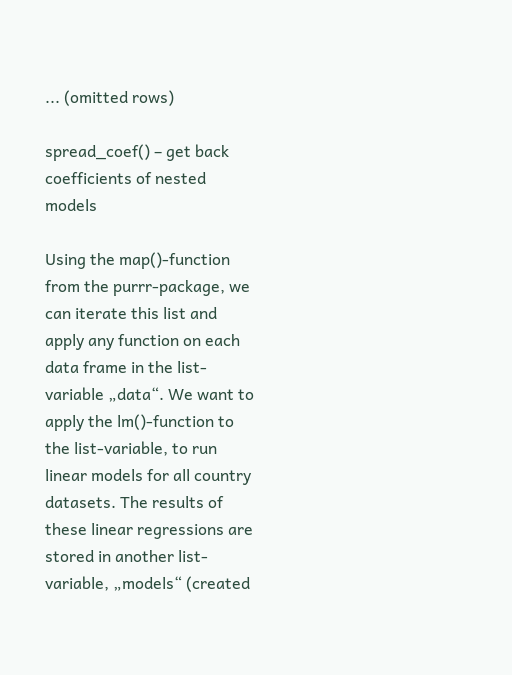... (omitted rows)

spread_coef() – get back coefficients of nested models

Using the map()-function from the purrr-package, we can iterate this list and apply any function on each data frame in the list-variable „data“. We want to apply the lm()-function to the list-variable, to run linear models for all country datasets. The results of these linear regressions are stored in another list-variable, „models“ (created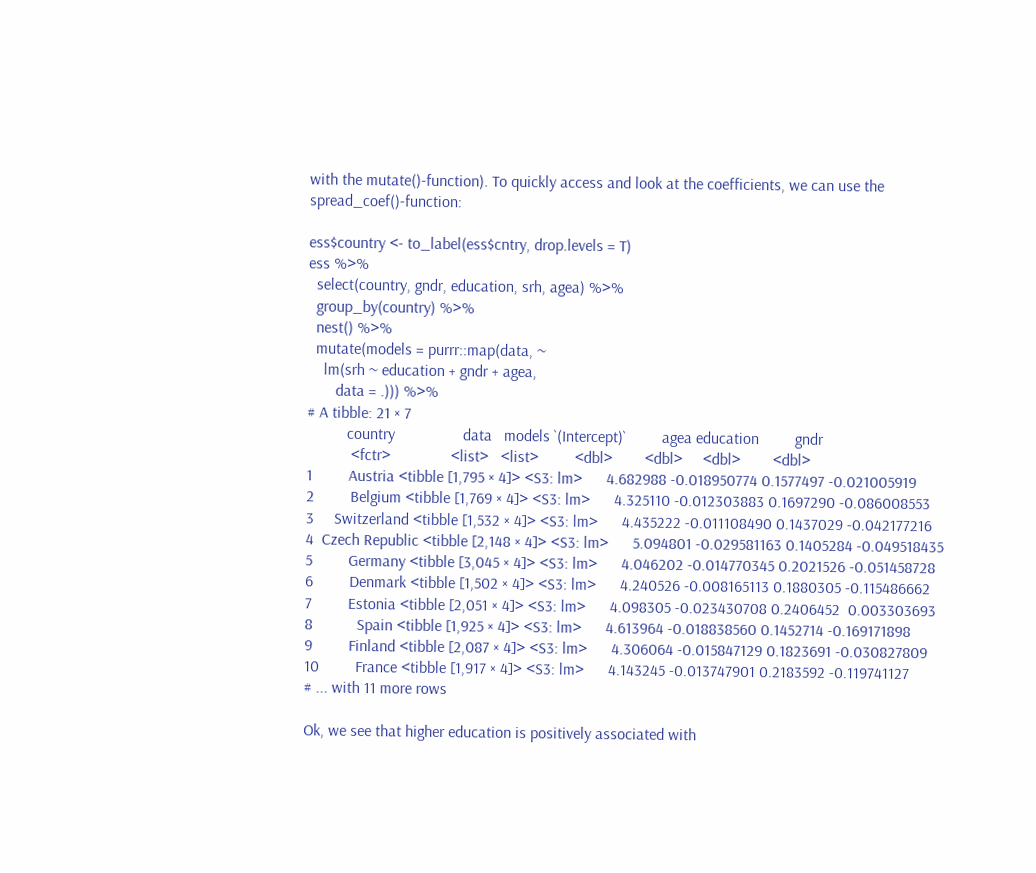with the mutate()-function). To quickly access and look at the coefficients, we can use the spread_coef()-function:

ess$country <- to_label(ess$cntry, drop.levels = T)
ess %>%
  select(country, gndr, education, srh, agea) %>%
  group_by(country) %>%
  nest() %>%
  mutate(models = purrr::map(data, ~
    lm(srh ~ education + gndr + agea,
       data = .))) %>%
# A tibble: 21 × 7
          country                 data   models `(Intercept)`         agea education         gndr
           <fctr>               <list>   <list>         <dbl>        <dbl>     <dbl>        <dbl>
1         Austria <tibble [1,795 × 4]> <S3: lm>      4.682988 -0.018950774 0.1577497 -0.021005919
2         Belgium <tibble [1,769 × 4]> <S3: lm>      4.325110 -0.012303883 0.1697290 -0.086008553
3     Switzerland <tibble [1,532 × 4]> <S3: lm>      4.435222 -0.011108490 0.1437029 -0.042177216
4  Czech Republic <tibble [2,148 × 4]> <S3: lm>      5.094801 -0.029581163 0.1405284 -0.049518435
5         Germany <tibble [3,045 × 4]> <S3: lm>      4.046202 -0.014770345 0.2021526 -0.051458728
6         Denmark <tibble [1,502 × 4]> <S3: lm>      4.240526 -0.008165113 0.1880305 -0.115486662
7         Estonia <tibble [2,051 × 4]> <S3: lm>      4.098305 -0.023430708 0.2406452  0.003303693
8           Spain <tibble [1,925 × 4]> <S3: lm>      4.613964 -0.018838560 0.1452714 -0.169171898
9         Finland <tibble [2,087 × 4]> <S3: lm>      4.306064 -0.015847129 0.1823691 -0.030827809
10         France <tibble [1,917 × 4]> <S3: lm>      4.143245 -0.013747901 0.2183592 -0.119741127
# ... with 11 more rows

Ok, we see that higher education is positively associated with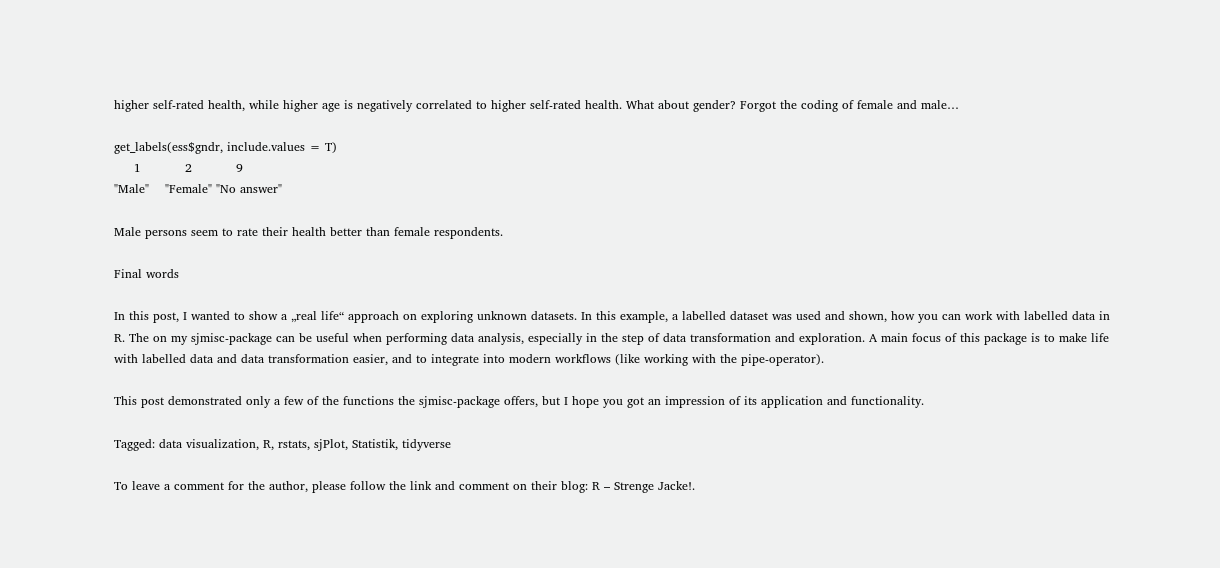higher self-rated health, while higher age is negatively correlated to higher self-rated health. What about gender? Forgot the coding of female and male…

get_labels(ess$gndr, include.values = T)
     1           2           9
"Male"    "Female" "No answer"

Male persons seem to rate their health better than female respondents.

Final words

In this post, I wanted to show a „real life“ approach on exploring unknown datasets. In this example, a labelled dataset was used and shown, how you can work with labelled data in R. The on my sjmisc-package can be useful when performing data analysis, especially in the step of data transformation and exploration. A main focus of this package is to make life with labelled data and data transformation easier, and to integrate into modern workflows (like working with the pipe-operator).

This post demonstrated only a few of the functions the sjmisc-package offers, but I hope you got an impression of its application and functionality.

Tagged: data visualization, R, rstats, sjPlot, Statistik, tidyverse

To leave a comment for the author, please follow the link and comment on their blog: R – Strenge Jacke!.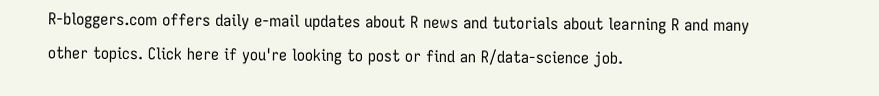R-bloggers.com offers daily e-mail updates about R news and tutorials about learning R and many other topics. Click here if you're looking to post or find an R/data-science job.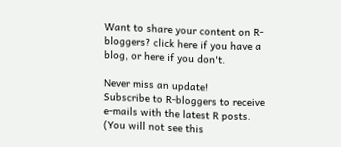Want to share your content on R-bloggers? click here if you have a blog, or here if you don't.

Never miss an update!
Subscribe to R-bloggers to receive
e-mails with the latest R posts.
(You will not see this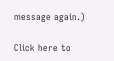message again.)

Click here to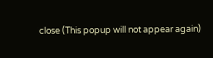close (This popup will not appear again)